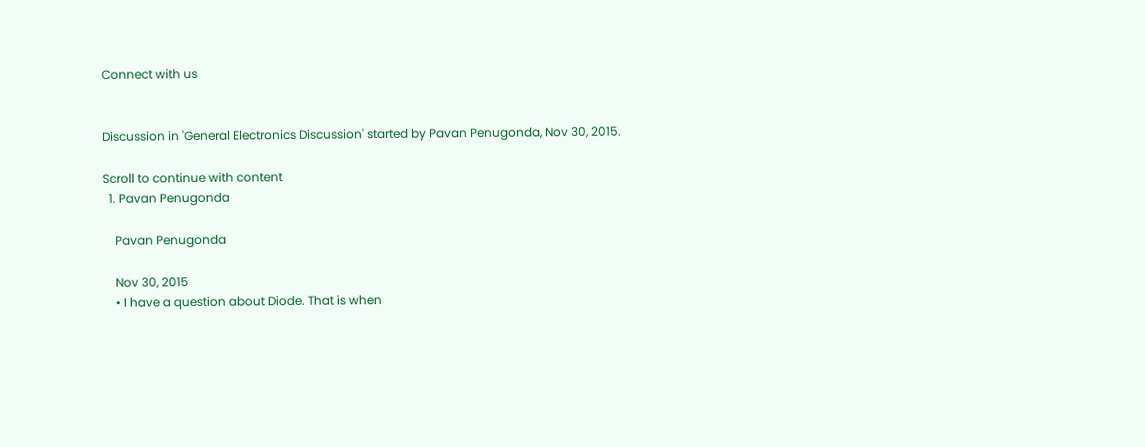Connect with us


Discussion in 'General Electronics Discussion' started by Pavan Penugonda, Nov 30, 2015.

Scroll to continue with content
  1. Pavan Penugonda

    Pavan Penugonda

    Nov 30, 2015
    • I have a question about Diode. That is when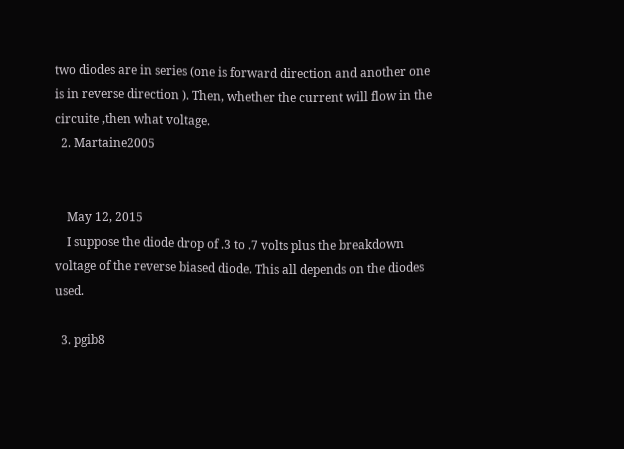two diodes are in series (one is forward direction and another one is in reverse direction ). Then, whether the current will flow in the circuite ,then what voltage.
  2. Martaine2005


    May 12, 2015
    I suppose the diode drop of .3 to .7 volts plus the breakdown voltage of the reverse biased diode. This all depends on the diodes used.

  3. pgib8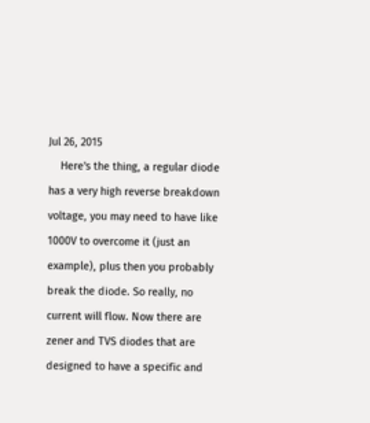Jul 26, 2015
    Here's the thing, a regular diode has a very high reverse breakdown voltage, you may need to have like 1000V to overcome it (just an example), plus then you probably break the diode. So really, no current will flow. Now there are zener and TVS diodes that are designed to have a specific and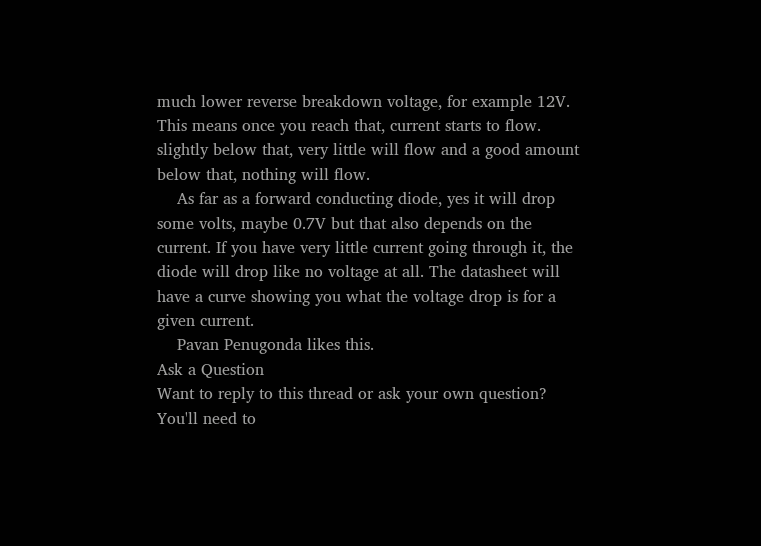much lower reverse breakdown voltage, for example 12V. This means once you reach that, current starts to flow. slightly below that, very little will flow and a good amount below that, nothing will flow.
    As far as a forward conducting diode, yes it will drop some volts, maybe 0.7V but that also depends on the current. If you have very little current going through it, the diode will drop like no voltage at all. The datasheet will have a curve showing you what the voltage drop is for a given current.
    Pavan Penugonda likes this.
Ask a Question
Want to reply to this thread or ask your own question?
You'll need to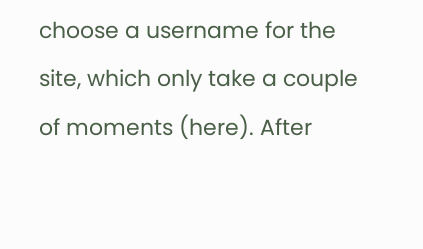choose a username for the site, which only take a couple of moments (here). After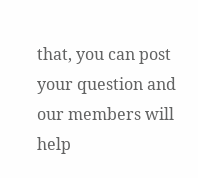that, you can post your question and our members will help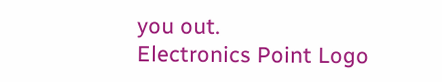you out.
Electronics Point Logo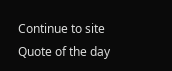Continue to site
Quote of the day